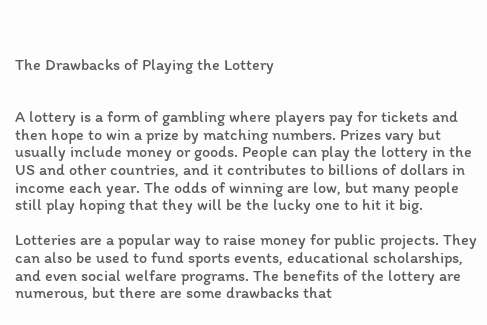The Drawbacks of Playing the Lottery


A lottery is a form of gambling where players pay for tickets and then hope to win a prize by matching numbers. Prizes vary but usually include money or goods. People can play the lottery in the US and other countries, and it contributes to billions of dollars in income each year. The odds of winning are low, but many people still play hoping that they will be the lucky one to hit it big.

Lotteries are a popular way to raise money for public projects. They can also be used to fund sports events, educational scholarships, and even social welfare programs. The benefits of the lottery are numerous, but there are some drawbacks that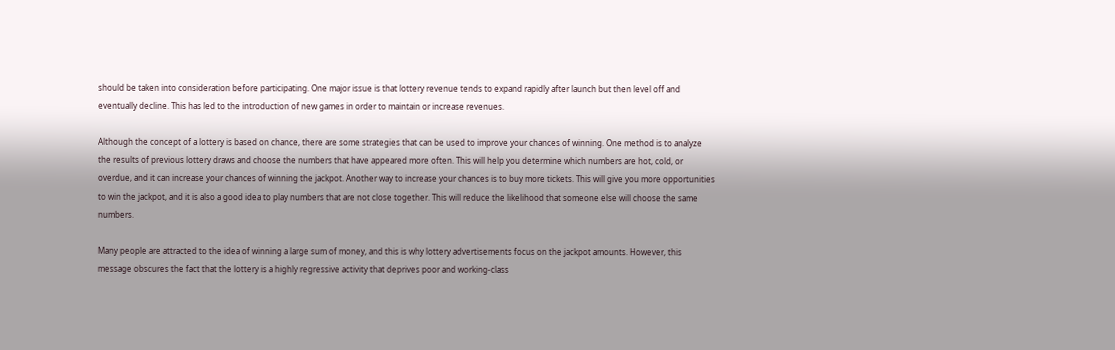should be taken into consideration before participating. One major issue is that lottery revenue tends to expand rapidly after launch but then level off and eventually decline. This has led to the introduction of new games in order to maintain or increase revenues.

Although the concept of a lottery is based on chance, there are some strategies that can be used to improve your chances of winning. One method is to analyze the results of previous lottery draws and choose the numbers that have appeared more often. This will help you determine which numbers are hot, cold, or overdue, and it can increase your chances of winning the jackpot. Another way to increase your chances is to buy more tickets. This will give you more opportunities to win the jackpot, and it is also a good idea to play numbers that are not close together. This will reduce the likelihood that someone else will choose the same numbers.

Many people are attracted to the idea of winning a large sum of money, and this is why lottery advertisements focus on the jackpot amounts. However, this message obscures the fact that the lottery is a highly regressive activity that deprives poor and working-class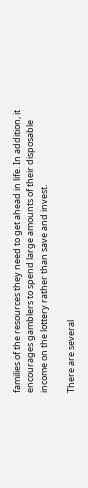families of the resources they need to get ahead in life. In addition, it encourages gamblers to spend large amounts of their disposable income on the lottery rather than save and invest.

There are several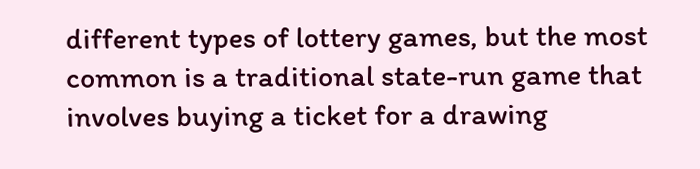different types of lottery games, but the most common is a traditional state-run game that involves buying a ticket for a drawing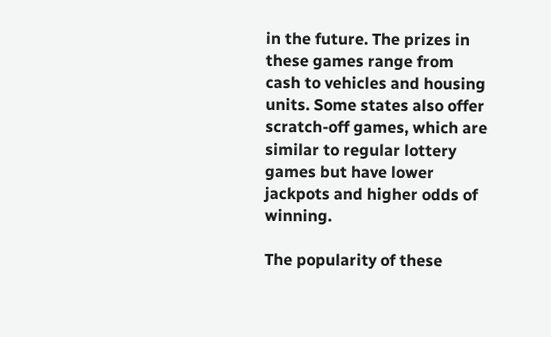in the future. The prizes in these games range from cash to vehicles and housing units. Some states also offer scratch-off games, which are similar to regular lottery games but have lower jackpots and higher odds of winning.

The popularity of these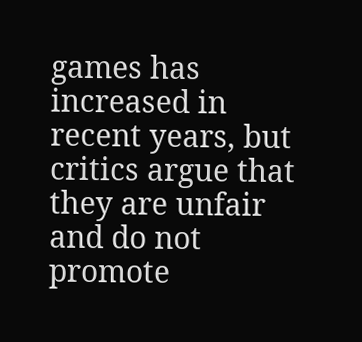games has increased in recent years, but critics argue that they are unfair and do not promote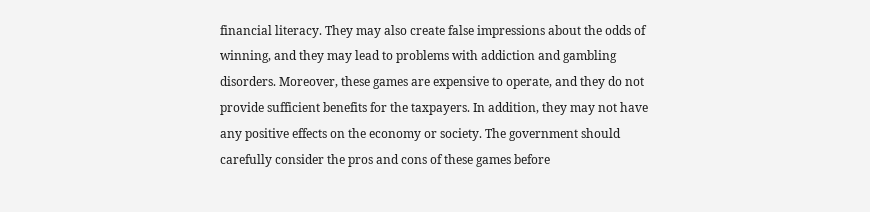financial literacy. They may also create false impressions about the odds of winning, and they may lead to problems with addiction and gambling disorders. Moreover, these games are expensive to operate, and they do not provide sufficient benefits for the taxpayers. In addition, they may not have any positive effects on the economy or society. The government should carefully consider the pros and cons of these games before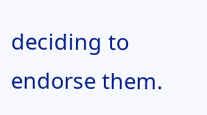deciding to endorse them.